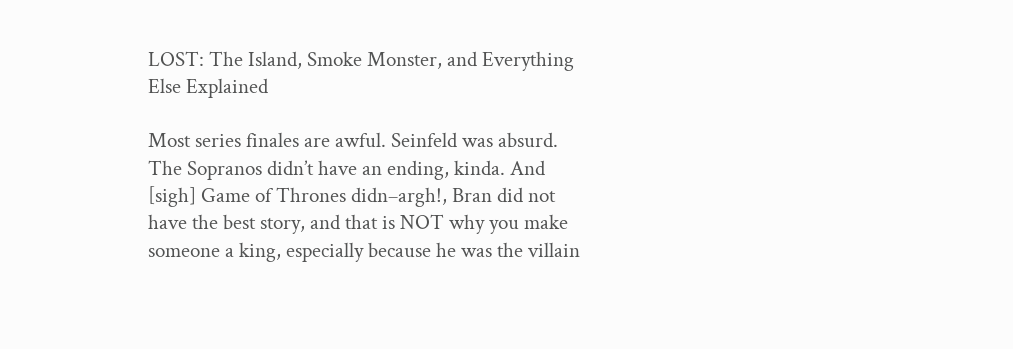LOST: The Island, Smoke Monster, and Everything Else Explained

Most series finales are awful. Seinfeld was absurd. The Sopranos didn’t have an ending, kinda. And [sigh] Game of Thrones didn–argh!, Bran did not have the best story, and that is NOT why you make someone a king, especially because he was the villain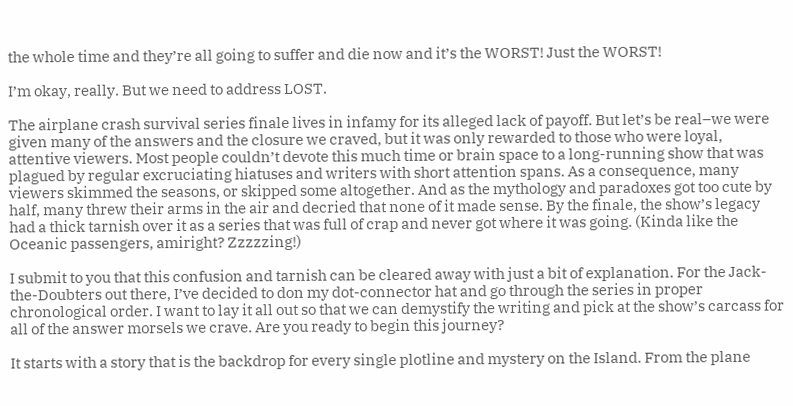the whole time and they’re all going to suffer and die now and it’s the WORST! Just the WORST!

I’m okay, really. But we need to address LOST.

The airplane crash survival series finale lives in infamy for its alleged lack of payoff. But let’s be real–we were given many of the answers and the closure we craved, but it was only rewarded to those who were loyal, attentive viewers. Most people couldn’t devote this much time or brain space to a long-running show that was plagued by regular excruciating hiatuses and writers with short attention spans. As a consequence, many viewers skimmed the seasons, or skipped some altogether. And as the mythology and paradoxes got too cute by half, many threw their arms in the air and decried that none of it made sense. By the finale, the show’s legacy had a thick tarnish over it as a series that was full of crap and never got where it was going. (Kinda like the Oceanic passengers, amiright? Zzzzzing!)

I submit to you that this confusion and tarnish can be cleared away with just a bit of explanation. For the Jack-the-Doubters out there, I’ve decided to don my dot-connector hat and go through the series in proper chronological order. I want to lay it all out so that we can demystify the writing and pick at the show’s carcass for all of the answer morsels we crave. Are you ready to begin this journey?

It starts with a story that is the backdrop for every single plotline and mystery on the Island. From the plane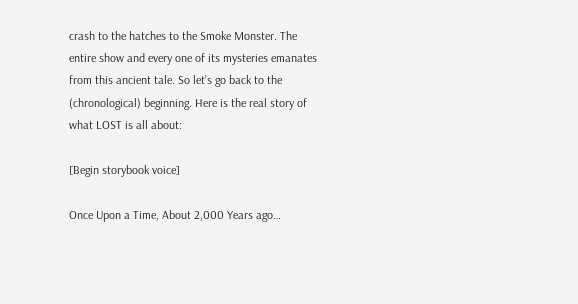crash to the hatches to the Smoke Monster. The entire show and every one of its mysteries emanates from this ancient tale. So let’s go back to the (chronological) beginning. Here is the real story of what LOST is all about:

[Begin storybook voice]

Once Upon a Time, About 2,000 Years ago…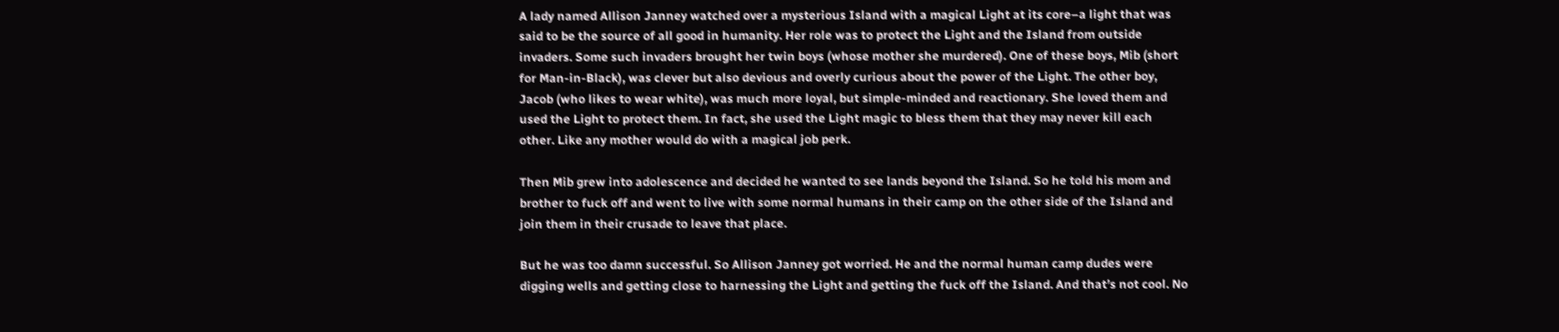A lady named Allison Janney watched over a mysterious Island with a magical Light at its core–a light that was said to be the source of all good in humanity. Her role was to protect the Light and the Island from outside invaders. Some such invaders brought her twin boys (whose mother she murdered). One of these boys, Mib (short for Man-in-Black), was clever but also devious and overly curious about the power of the Light. The other boy, Jacob (who likes to wear white), was much more loyal, but simple-minded and reactionary. She loved them and used the Light to protect them. In fact, she used the Light magic to bless them that they may never kill each other. Like any mother would do with a magical job perk.

Then Mib grew into adolescence and decided he wanted to see lands beyond the Island. So he told his mom and brother to fuck off and went to live with some normal humans in their camp on the other side of the Island and join them in their crusade to leave that place.

But he was too damn successful. So Allison Janney got worried. He and the normal human camp dudes were digging wells and getting close to harnessing the Light and getting the fuck off the Island. And that’s not cool. No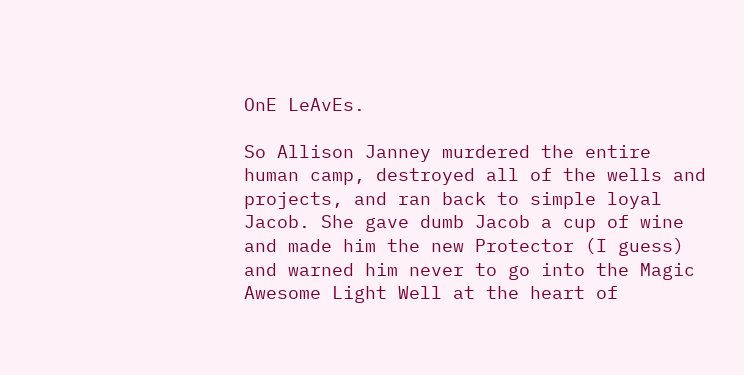OnE LeAvEs.

So Allison Janney murdered the entire human camp, destroyed all of the wells and projects, and ran back to simple loyal Jacob. She gave dumb Jacob a cup of wine and made him the new Protector (I guess) and warned him never to go into the Magic Awesome Light Well at the heart of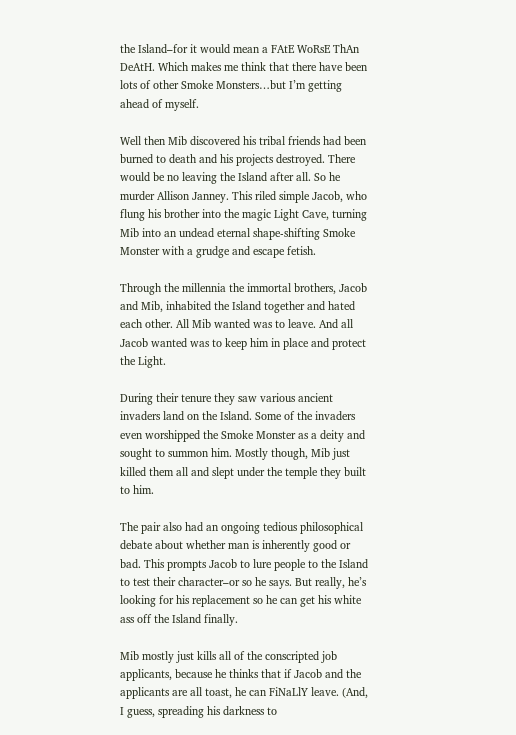the Island–for it would mean a FAtE WoRsE ThAn DeAtH. Which makes me think that there have been lots of other Smoke Monsters…but I’m getting ahead of myself.

Well then Mib discovered his tribal friends had been burned to death and his projects destroyed. There would be no leaving the Island after all. So he murder Allison Janney. This riled simple Jacob, who flung his brother into the magic Light Cave, turning Mib into an undead eternal shape-shifting Smoke Monster with a grudge and escape fetish.

Through the millennia the immortal brothers, Jacob and Mib, inhabited the Island together and hated each other. All Mib wanted was to leave. And all Jacob wanted was to keep him in place and protect the Light.

During their tenure they saw various ancient invaders land on the Island. Some of the invaders even worshipped the Smoke Monster as a deity and sought to summon him. Mostly though, Mib just killed them all and slept under the temple they built to him.

The pair also had an ongoing tedious philosophical debate about whether man is inherently good or bad. This prompts Jacob to lure people to the Island to test their character–or so he says. But really, he’s looking for his replacement so he can get his white ass off the Island finally.

Mib mostly just kills all of the conscripted job applicants, because he thinks that if Jacob and the applicants are all toast, he can FiNaLlY leave. (And, I guess, spreading his darkness to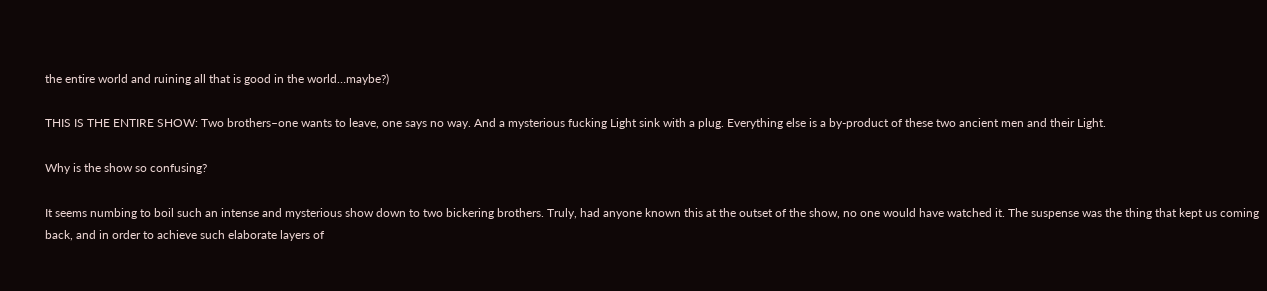the entire world and ruining all that is good in the world…maybe?)

THIS IS THE ENTIRE SHOW: Two brothers–one wants to leave, one says no way. And a mysterious fucking Light sink with a plug. Everything else is a by-product of these two ancient men and their Light.

Why is the show so confusing?

It seems numbing to boil such an intense and mysterious show down to two bickering brothers. Truly, had anyone known this at the outset of the show, no one would have watched it. The suspense was the thing that kept us coming back, and in order to achieve such elaborate layers of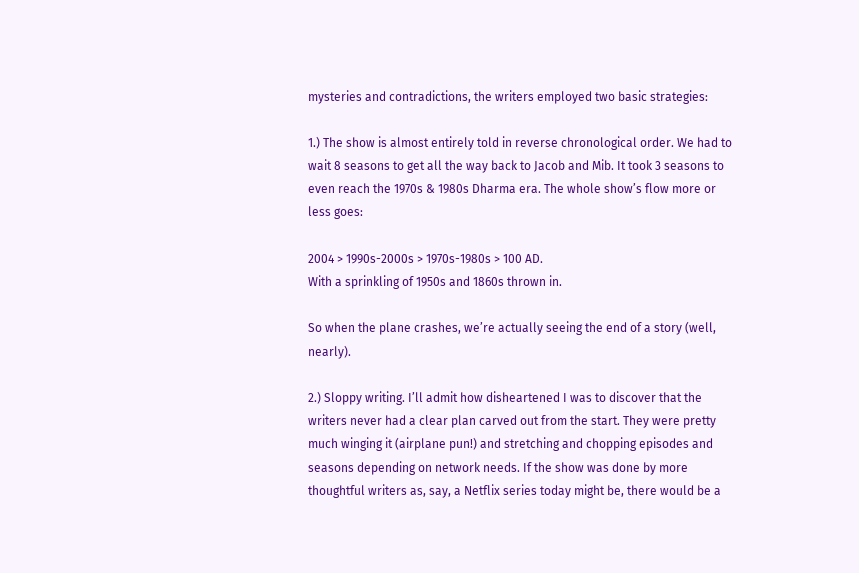mysteries and contradictions, the writers employed two basic strategies:

1.) The show is almost entirely told in reverse chronological order. We had to wait 8 seasons to get all the way back to Jacob and Mib. It took 3 seasons to even reach the 1970s & 1980s Dharma era. The whole show’s flow more or less goes:

2004 > 1990s-2000s > 1970s-1980s > 100 AD.
With a sprinkling of 1950s and 1860s thrown in.

So when the plane crashes, we’re actually seeing the end of a story (well, nearly).

2.) Sloppy writing. I’ll admit how disheartened I was to discover that the writers never had a clear plan carved out from the start. They were pretty much winging it (airplane pun!) and stretching and chopping episodes and seasons depending on network needs. If the show was done by more thoughtful writers as, say, a Netflix series today might be, there would be a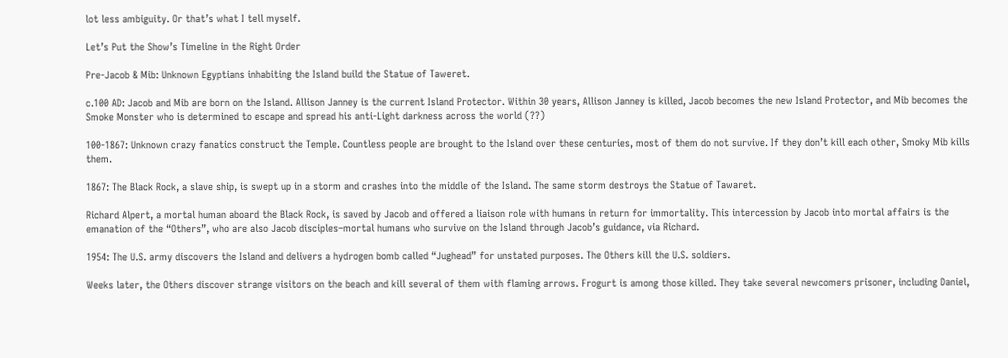lot less ambiguity. Or that’s what I tell myself.

Let’s Put the Show’s Timeline in the Right Order

Pre-Jacob & Mib: Unknown Egyptians inhabiting the Island build the Statue of Taweret.

c.100 AD: Jacob and Mib are born on the Island. Allison Janney is the current Island Protector. Within 30 years, Allison Janney is killed, Jacob becomes the new Island Protector, and Mib becomes the Smoke Monster who is determined to escape and spread his anti-Light darkness across the world (??)

100-1867: Unknown crazy fanatics construct the Temple. Countless people are brought to the Island over these centuries, most of them do not survive. If they don’t kill each other, Smoky Mib kills them.

1867: The Black Rock, a slave ship, is swept up in a storm and crashes into the middle of the Island. The same storm destroys the Statue of Tawaret.

Richard Alpert, a mortal human aboard the Black Rock, is saved by Jacob and offered a liaison role with humans in return for immortality. This intercession by Jacob into mortal affairs is the emanation of the “Others”, who are also Jacob disciples–mortal humans who survive on the Island through Jacob’s guidance, via Richard.

1954: The U.S. army discovers the Island and delivers a hydrogen bomb called “Jughead” for unstated purposes. The Others kill the U.S. soldiers.

Weeks later, the Others discover strange visitors on the beach and kill several of them with flaming arrows. Frogurt is among those killed. They take several newcomers prisoner, including Daniel,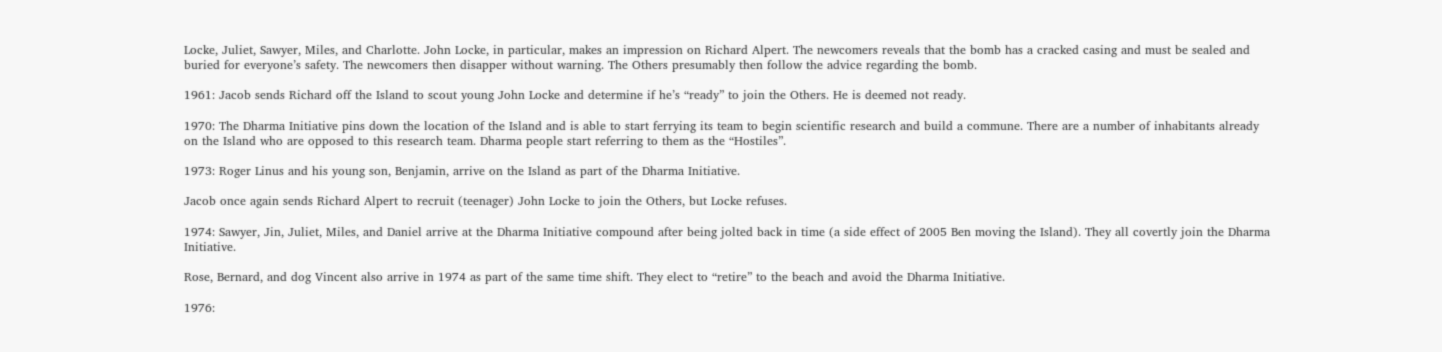Locke, Juliet, Sawyer, Miles, and Charlotte. John Locke, in particular, makes an impression on Richard Alpert. The newcomers reveals that the bomb has a cracked casing and must be sealed and buried for everyone’s safety. The newcomers then disapper without warning. The Others presumably then follow the advice regarding the bomb.

1961: Jacob sends Richard off the Island to scout young John Locke and determine if he’s “ready” to join the Others. He is deemed not ready.

1970: The Dharma Initiative pins down the location of the Island and is able to start ferrying its team to begin scientific research and build a commune. There are a number of inhabitants already on the Island who are opposed to this research team. Dharma people start referring to them as the “Hostiles”.

1973: Roger Linus and his young son, Benjamin, arrive on the Island as part of the Dharma Initiative.

Jacob once again sends Richard Alpert to recruit (teenager) John Locke to join the Others, but Locke refuses.

1974: Sawyer, Jin, Juliet, Miles, and Daniel arrive at the Dharma Initiative compound after being jolted back in time (a side effect of 2005 Ben moving the Island). They all covertly join the Dharma Initiative.

Rose, Bernard, and dog Vincent also arrive in 1974 as part of the same time shift. They elect to “retire” to the beach and avoid the Dharma Initiative.

1976: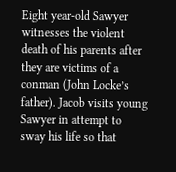Eight year-old Sawyer witnesses the violent death of his parents after they are victims of a conman (John Locke’s father). Jacob visits young Sawyer in attempt to sway his life so that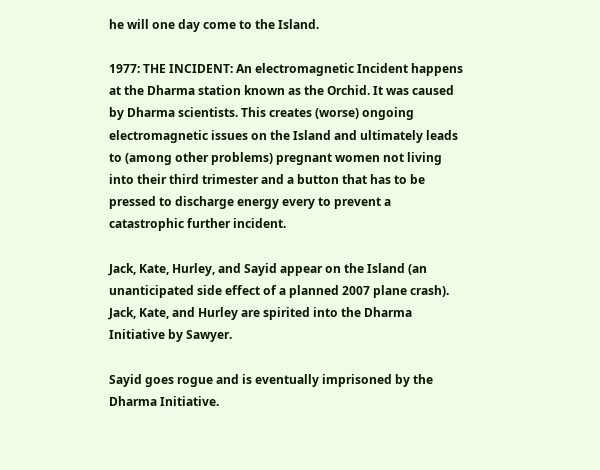he will one day come to the Island.

1977: THE INCIDENT: An electromagnetic Incident happens at the Dharma station known as the Orchid. It was caused by Dharma scientists. This creates (worse) ongoing electromagnetic issues on the Island and ultimately leads to (among other problems) pregnant women not living into their third trimester and a button that has to be pressed to discharge energy every to prevent a catastrophic further incident.

Jack, Kate, Hurley, and Sayid appear on the Island (an unanticipated side effect of a planned 2007 plane crash). Jack, Kate, and Hurley are spirited into the Dharma Initiative by Sawyer.

Sayid goes rogue and is eventually imprisoned by the Dharma Initiative.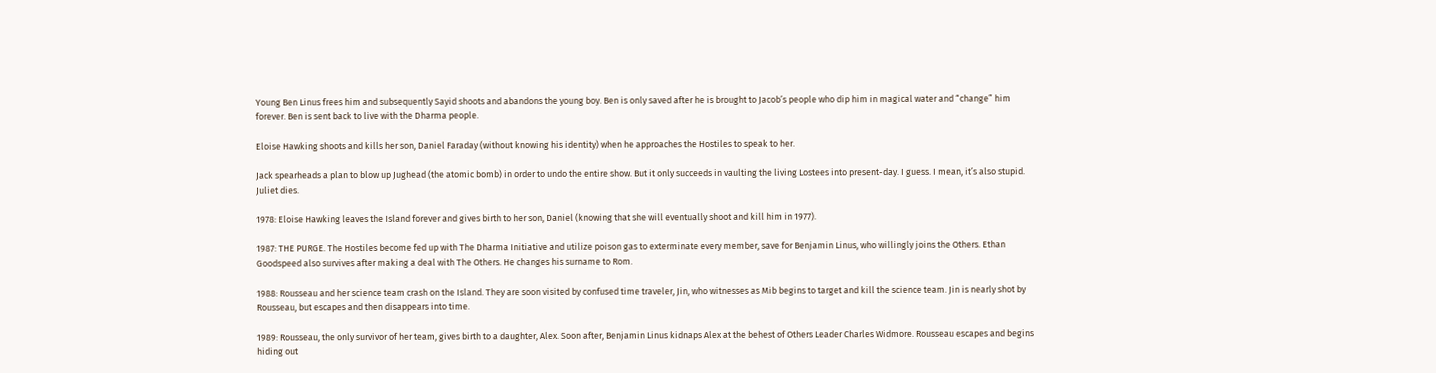Young Ben Linus frees him and subsequently Sayid shoots and abandons the young boy. Ben is only saved after he is brought to Jacob’s people who dip him in magical water and “change” him forever. Ben is sent back to live with the Dharma people.

Eloise Hawking shoots and kills her son, Daniel Faraday (without knowing his identity) when he approaches the Hostiles to speak to her.

Jack spearheads a plan to blow up Jughead (the atomic bomb) in order to undo the entire show. But it only succeeds in vaulting the living Lostees into present-day. I guess. I mean, it’s also stupid. Juliet dies.

1978: Eloise Hawking leaves the Island forever and gives birth to her son, Daniel (knowing that she will eventually shoot and kill him in 1977).

1987: THE PURGE. The Hostiles become fed up with The Dharma Initiative and utilize poison gas to exterminate every member, save for Benjamin Linus, who willingly joins the Others. Ethan Goodspeed also survives after making a deal with The Others. He changes his surname to Rom.

1988: Rousseau and her science team crash on the Island. They are soon visited by confused time traveler, Jin, who witnesses as Mib begins to target and kill the science team. Jin is nearly shot by Rousseau, but escapes and then disappears into time.

1989: Rousseau, the only survivor of her team, gives birth to a daughter, Alex. Soon after, Benjamin Linus kidnaps Alex at the behest of Others Leader Charles Widmore. Rousseau escapes and begins hiding out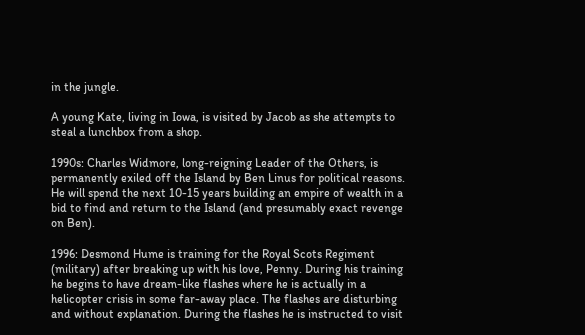in the jungle.

A young Kate, living in Iowa, is visited by Jacob as she attempts to steal a lunchbox from a shop.

1990s: Charles Widmore, long-reigning Leader of the Others, is permanently exiled off the Island by Ben Linus for political reasons. He will spend the next 10-15 years building an empire of wealth in a bid to find and return to the Island (and presumably exact revenge on Ben).

1996: Desmond Hume is training for the Royal Scots Regiment (military) after breaking up with his love, Penny. During his training he begins to have dream-like flashes where he is actually in a helicopter crisis in some far-away place. The flashes are disturbing and without explanation. During the flashes he is instructed to visit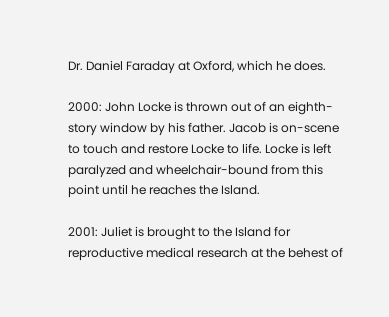Dr. Daniel Faraday at Oxford, which he does.

2000: John Locke is thrown out of an eighth-story window by his father. Jacob is on-scene to touch and restore Locke to life. Locke is left paralyzed and wheelchair-bound from this point until he reaches the Island.

2001: Juliet is brought to the Island for reproductive medical research at the behest of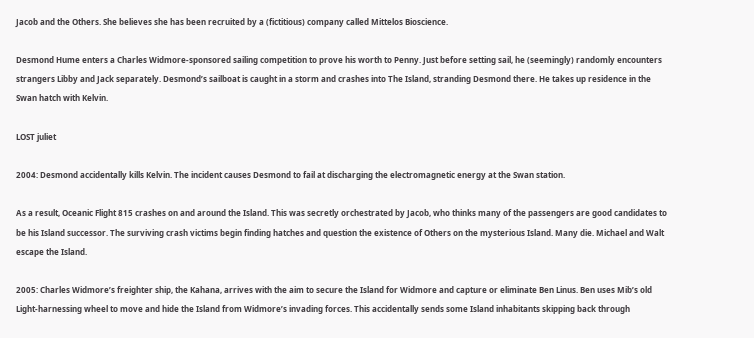Jacob and the Others. She believes she has been recruited by a (fictitious) company called Mittelos Bioscience.

Desmond Hume enters a Charles Widmore-sponsored sailing competition to prove his worth to Penny. Just before setting sail, he (seemingly) randomly encounters strangers Libby and Jack separately. Desmond’s sailboat is caught in a storm and crashes into The Island, stranding Desmond there. He takes up residence in the Swan hatch with Kelvin.

LOST juliet

2004: Desmond accidentally kills Kelvin. The incident causes Desmond to fail at discharging the electromagnetic energy at the Swan station.

As a result, Oceanic Flight 815 crashes on and around the Island. This was secretly orchestrated by Jacob, who thinks many of the passengers are good candidates to be his Island successor. The surviving crash victims begin finding hatches and question the existence of Others on the mysterious Island. Many die. Michael and Walt escape the Island.

2005: Charles Widmore’s freighter ship, the Kahana, arrives with the aim to secure the Island for Widmore and capture or eliminate Ben Linus. Ben uses Mib’s old Light-harnessing wheel to move and hide the Island from Widmore’s invading forces. This accidentally sends some Island inhabitants skipping back through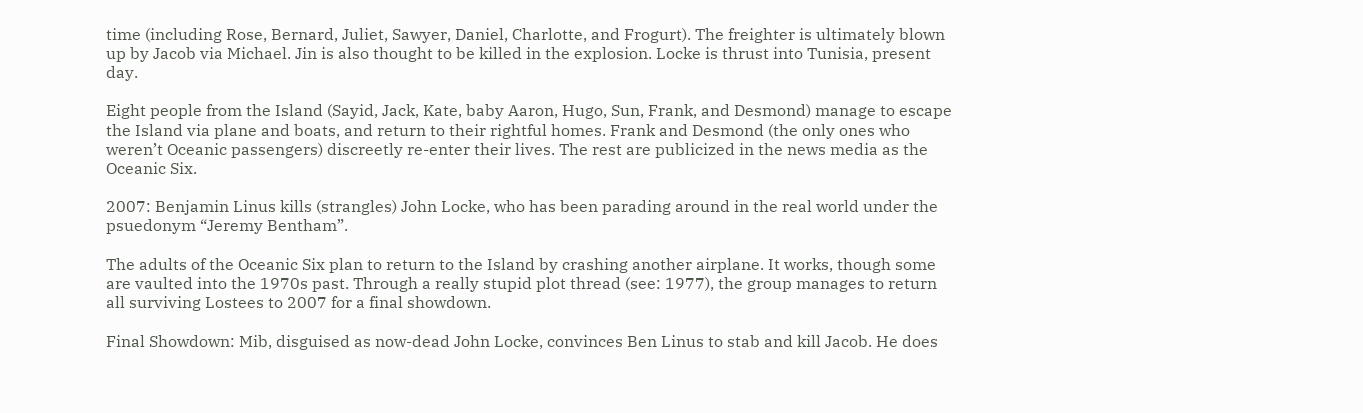time (including Rose, Bernard, Juliet, Sawyer, Daniel, Charlotte, and Frogurt). The freighter is ultimately blown up by Jacob via Michael. Jin is also thought to be killed in the explosion. Locke is thrust into Tunisia, present day.

Eight people from the Island (Sayid, Jack, Kate, baby Aaron, Hugo, Sun, Frank, and Desmond) manage to escape the Island via plane and boats, and return to their rightful homes. Frank and Desmond (the only ones who weren’t Oceanic passengers) discreetly re-enter their lives. The rest are publicized in the news media as the Oceanic Six.

2007: Benjamin Linus kills (strangles) John Locke, who has been parading around in the real world under the psuedonym “Jeremy Bentham”.

The adults of the Oceanic Six plan to return to the Island by crashing another airplane. It works, though some are vaulted into the 1970s past. Through a really stupid plot thread (see: 1977), the group manages to return all surviving Lostees to 2007 for a final showdown.

Final Showdown: Mib, disguised as now-dead John Locke, convinces Ben Linus to stab and kill Jacob. He does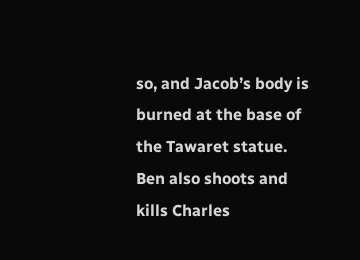so, and Jacob’s body is burned at the base of the Tawaret statue. Ben also shoots and kills Charles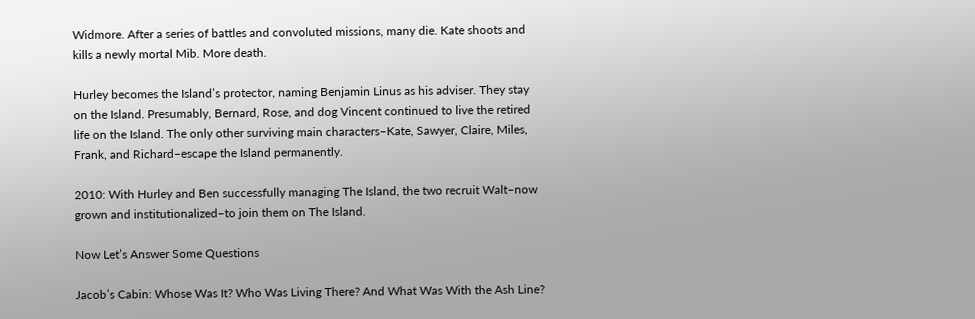Widmore. After a series of battles and convoluted missions, many die. Kate shoots and kills a newly mortal Mib. More death.

Hurley becomes the Island’s protector, naming Benjamin Linus as his adviser. They stay on the Island. Presumably, Bernard, Rose, and dog Vincent continued to live the retired life on the Island. The only other surviving main characters–Kate, Sawyer, Claire, Miles, Frank, and Richard–escape the Island permanently.

2010: With Hurley and Ben successfully managing The Island, the two recruit Walt–now grown and institutionalized–to join them on The Island.

Now Let’s Answer Some Questions

Jacob’s Cabin: Whose Was It? Who Was Living There? And What Was With the Ash Line?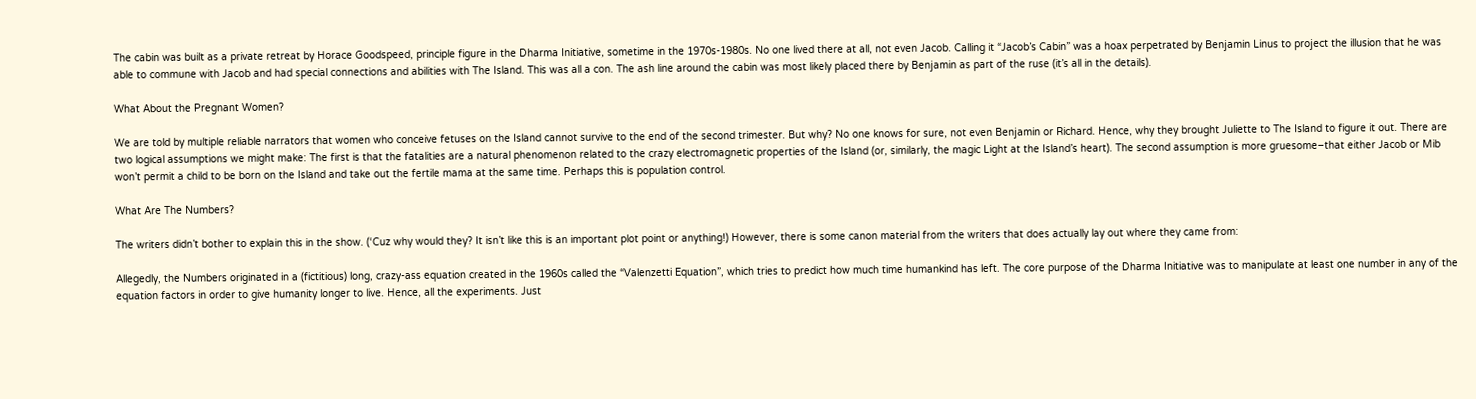The cabin was built as a private retreat by Horace Goodspeed, principle figure in the Dharma Initiative, sometime in the 1970s-1980s. No one lived there at all, not even Jacob. Calling it “Jacob’s Cabin” was a hoax perpetrated by Benjamin Linus to project the illusion that he was able to commune with Jacob and had special connections and abilities with The Island. This was all a con. The ash line around the cabin was most likely placed there by Benjamin as part of the ruse (it’s all in the details).

What About the Pregnant Women?

We are told by multiple reliable narrators that women who conceive fetuses on the Island cannot survive to the end of the second trimester. But why? No one knows for sure, not even Benjamin or Richard. Hence, why they brought Juliette to The Island to figure it out. There are two logical assumptions we might make: The first is that the fatalities are a natural phenomenon related to the crazy electromagnetic properties of the Island (or, similarly, the magic Light at the Island’s heart). The second assumption is more gruesome–that either Jacob or Mib won’t permit a child to be born on the Island and take out the fertile mama at the same time. Perhaps this is population control.

What Are The Numbers?

The writers didn’t bother to explain this in the show. (‘Cuz why would they? It isn’t like this is an important plot point or anything!) However, there is some canon material from the writers that does actually lay out where they came from:

Allegedly, the Numbers originated in a (fictitious) long, crazy-ass equation created in the 1960s called the “Valenzetti Equation”, which tries to predict how much time humankind has left. The core purpose of the Dharma Initiative was to manipulate at least one number in any of the equation factors in order to give humanity longer to live. Hence, all the experiments. Just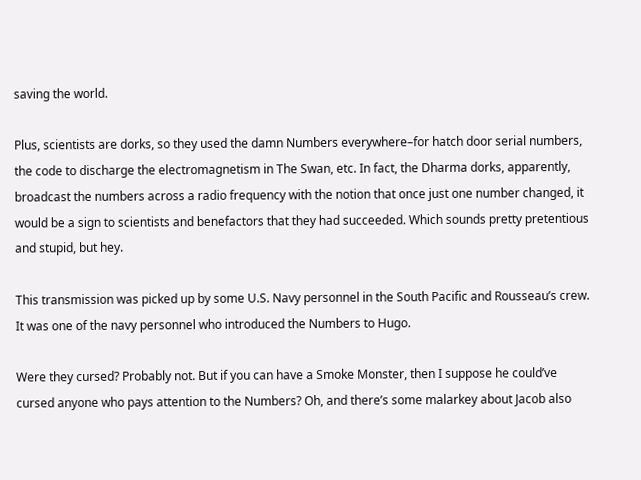saving the world.

Plus, scientists are dorks, so they used the damn Numbers everywhere–for hatch door serial numbers, the code to discharge the electromagnetism in The Swan, etc. In fact, the Dharma dorks, apparently, broadcast the numbers across a radio frequency with the notion that once just one number changed, it would be a sign to scientists and benefactors that they had succeeded. Which sounds pretty pretentious and stupid, but hey.

This transmission was picked up by some U.S. Navy personnel in the South Pacific and Rousseau’s crew. It was one of the navy personnel who introduced the Numbers to Hugo.

Were they cursed? Probably not. But if you can have a Smoke Monster, then I suppose he could’ve cursed anyone who pays attention to the Numbers? Oh, and there’s some malarkey about Jacob also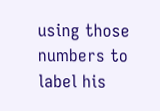using those numbers to label his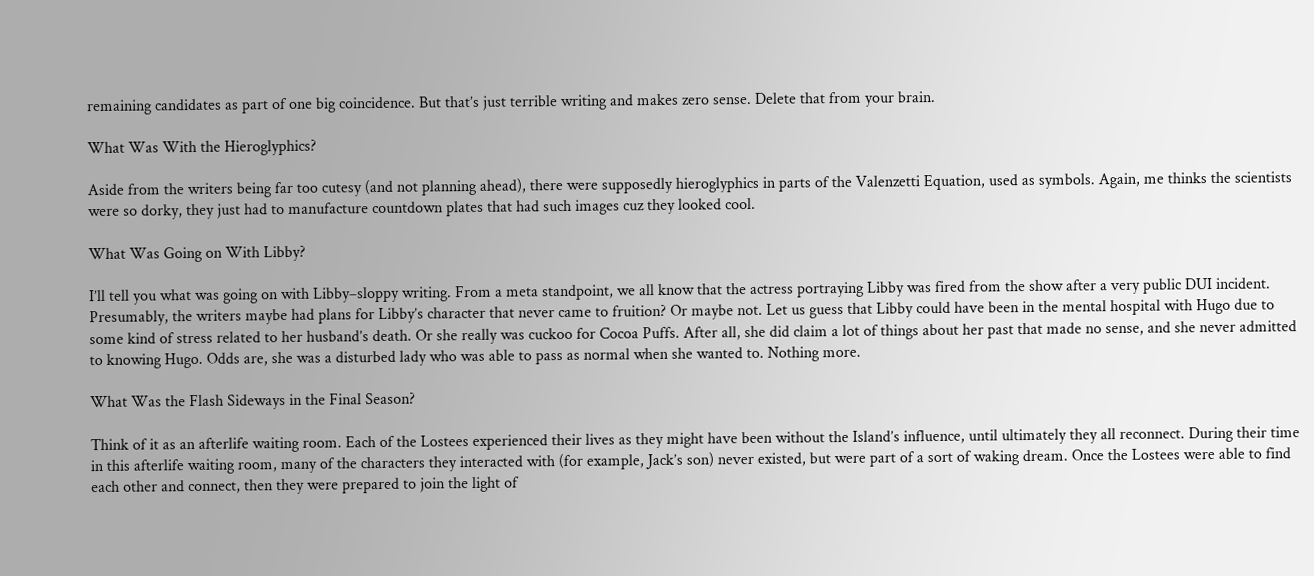remaining candidates as part of one big coincidence. But that’s just terrible writing and makes zero sense. Delete that from your brain.

What Was With the Hieroglyphics?

Aside from the writers being far too cutesy (and not planning ahead), there were supposedly hieroglyphics in parts of the Valenzetti Equation, used as symbols. Again, me thinks the scientists were so dorky, they just had to manufacture countdown plates that had such images cuz they looked cool.

What Was Going on With Libby?

I’ll tell you what was going on with Libby–sloppy writing. From a meta standpoint, we all know that the actress portraying Libby was fired from the show after a very public DUI incident. Presumably, the writers maybe had plans for Libby’s character that never came to fruition? Or maybe not. Let us guess that Libby could have been in the mental hospital with Hugo due to some kind of stress related to her husband’s death. Or she really was cuckoo for Cocoa Puffs. After all, she did claim a lot of things about her past that made no sense, and she never admitted to knowing Hugo. Odds are, she was a disturbed lady who was able to pass as normal when she wanted to. Nothing more.

What Was the Flash Sideways in the Final Season?

Think of it as an afterlife waiting room. Each of the Lostees experienced their lives as they might have been without the Island’s influence, until ultimately they all reconnect. During their time in this afterlife waiting room, many of the characters they interacted with (for example, Jack’s son) never existed, but were part of a sort of waking dream. Once the Lostees were able to find each other and connect, then they were prepared to join the light of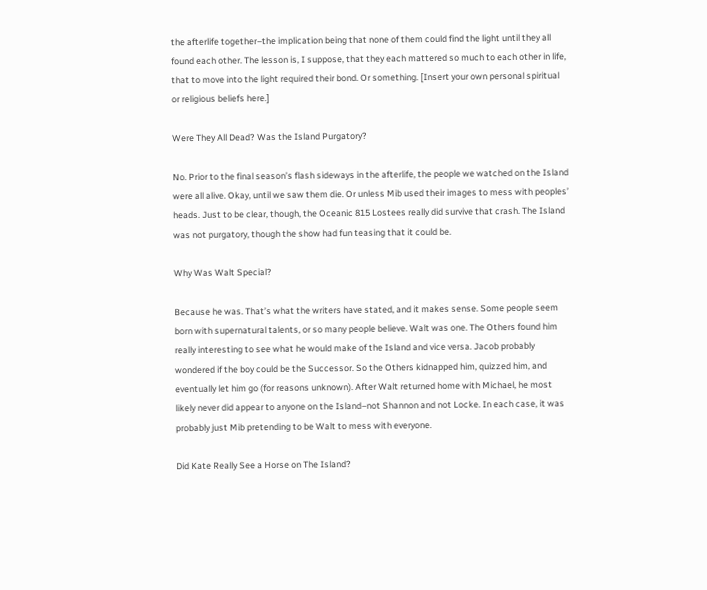the afterlife together–the implication being that none of them could find the light until they all found each other. The lesson is, I suppose, that they each mattered so much to each other in life, that to move into the light required their bond. Or something. [Insert your own personal spiritual or religious beliefs here.]

Were They All Dead? Was the Island Purgatory?

No. Prior to the final season’s flash sideways in the afterlife, the people we watched on the Island were all alive. Okay, until we saw them die. Or unless Mib used their images to mess with peoples’ heads. Just to be clear, though, the Oceanic 815 Lostees really did survive that crash. The Island was not purgatory, though the show had fun teasing that it could be.

Why Was Walt Special?

Because he was. That’s what the writers have stated, and it makes sense. Some people seem born with supernatural talents, or so many people believe. Walt was one. The Others found him really interesting to see what he would make of the Island and vice versa. Jacob probably wondered if the boy could be the Successor. So the Others kidnapped him, quizzed him, and eventually let him go (for reasons unknown). After Walt returned home with Michael, he most likely never did appear to anyone on the Island–not Shannon and not Locke. In each case, it was probably just Mib pretending to be Walt to mess with everyone.

Did Kate Really See a Horse on The Island?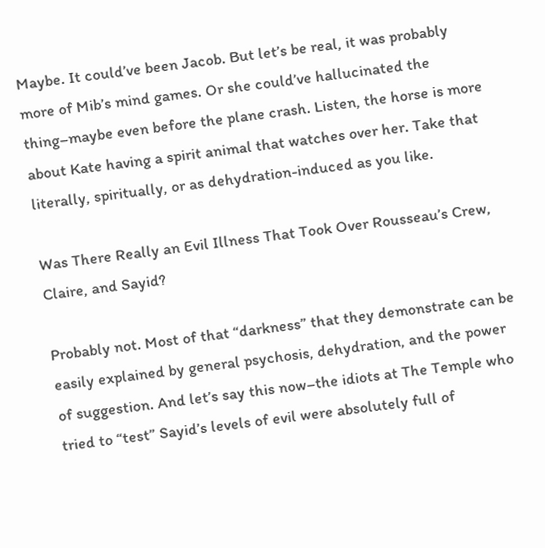Maybe. It could’ve been Jacob. But let’s be real, it was probably more of Mib’s mind games. Or she could’ve hallucinated the thing–maybe even before the plane crash. Listen, the horse is more about Kate having a spirit animal that watches over her. Take that literally, spiritually, or as dehydration-induced as you like.

Was There Really an Evil Illness That Took Over Rousseau’s Crew, Claire, and Sayid?

Probably not. Most of that “darkness” that they demonstrate can be easily explained by general psychosis, dehydration, and the power of suggestion. And let’s say this now–the idiots at The Temple who tried to “test” Sayid’s levels of evil were absolutely full of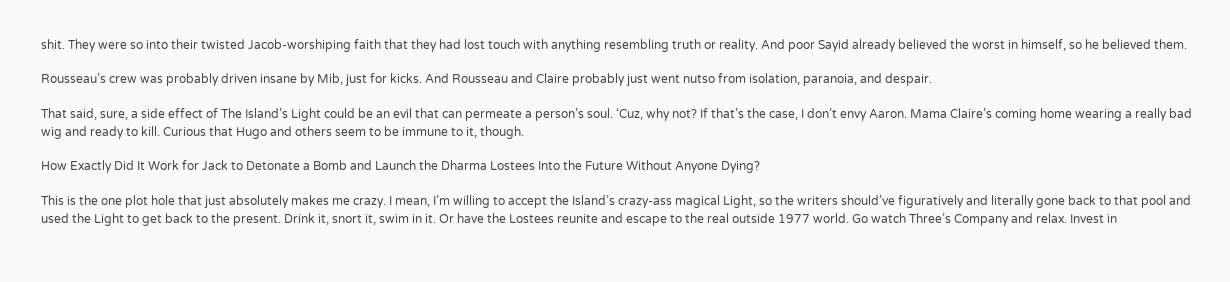shit. They were so into their twisted Jacob-worshiping faith that they had lost touch with anything resembling truth or reality. And poor Sayid already believed the worst in himself, so he believed them.

Rousseau’s crew was probably driven insane by Mib, just for kicks. And Rousseau and Claire probably just went nutso from isolation, paranoia, and despair.

That said, sure, a side effect of The Island’s Light could be an evil that can permeate a person’s soul. ‘Cuz, why not? If that’s the case, I don’t envy Aaron. Mama Claire’s coming home wearing a really bad wig and ready to kill. Curious that Hugo and others seem to be immune to it, though.

How Exactly Did It Work for Jack to Detonate a Bomb and Launch the Dharma Lostees Into the Future Without Anyone Dying?

This is the one plot hole that just absolutely makes me crazy. I mean, I’m willing to accept the Island’s crazy-ass magical Light, so the writers should’ve figuratively and literally gone back to that pool and used the Light to get back to the present. Drink it, snort it, swim in it. Or have the Lostees reunite and escape to the real outside 1977 world. Go watch Three’s Company and relax. Invest in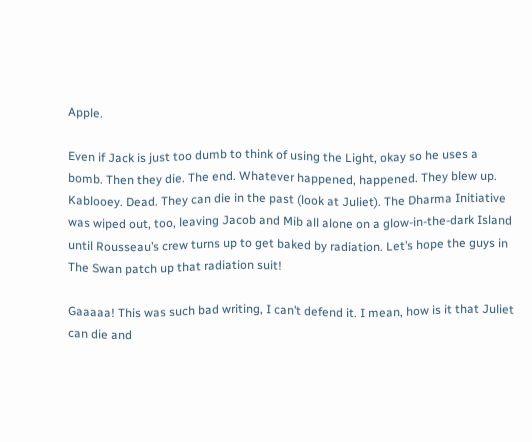Apple.

Even if Jack is just too dumb to think of using the Light, okay so he uses a bomb. Then they die. The end. Whatever happened, happened. They blew up. Kablooey. Dead. They can die in the past (look at Juliet). The Dharma Initiative was wiped out, too, leaving Jacob and Mib all alone on a glow-in-the-dark Island until Rousseau’s crew turns up to get baked by radiation. Let’s hope the guys in The Swan patch up that radiation suit!

Gaaaaa! This was such bad writing, I can’t defend it. I mean, how is it that Juliet can die and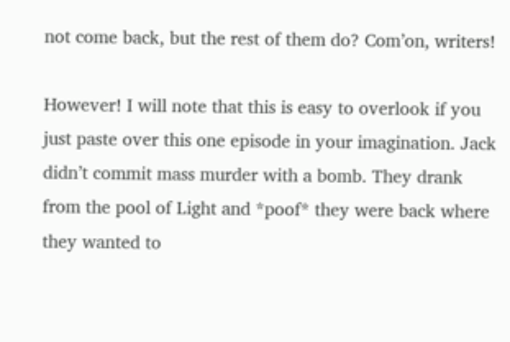not come back, but the rest of them do? Com’on, writers!

However! I will note that this is easy to overlook if you just paste over this one episode in your imagination. Jack didn’t commit mass murder with a bomb. They drank from the pool of Light and *poof* they were back where they wanted to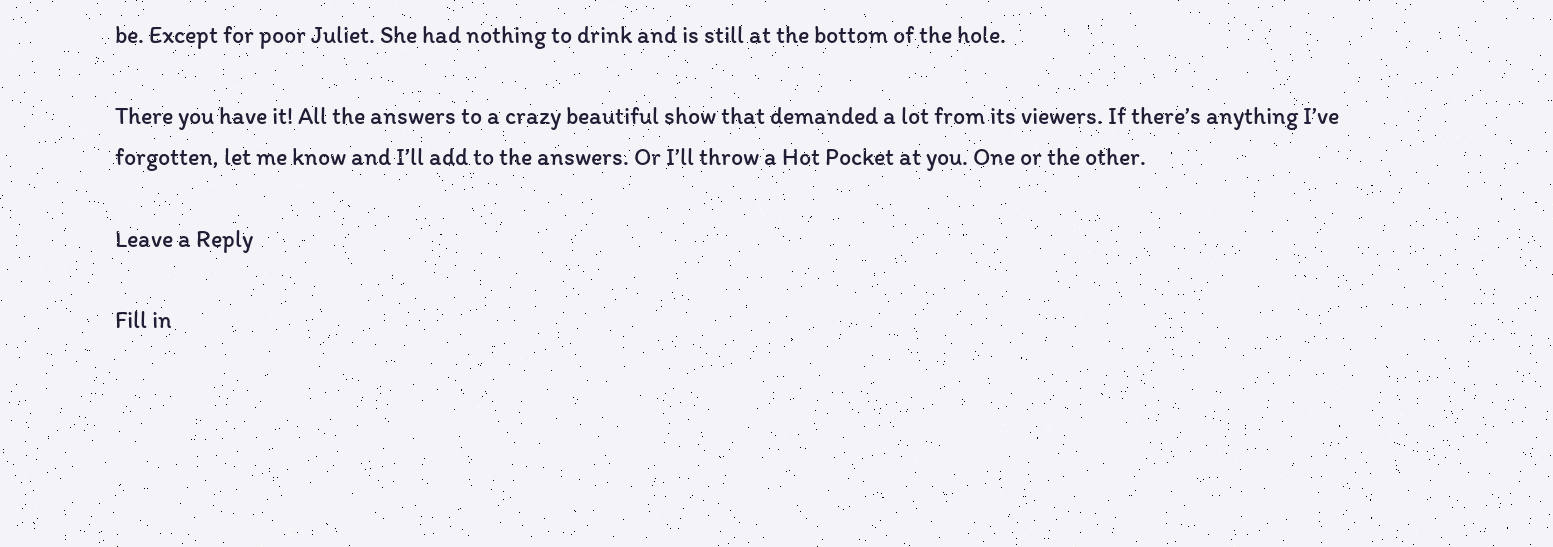be. Except for poor Juliet. She had nothing to drink and is still at the bottom of the hole.

There you have it! All the answers to a crazy beautiful show that demanded a lot from its viewers. If there’s anything I’ve forgotten, let me know and I’ll add to the answers. Or I’ll throw a Hot Pocket at you. One or the other.

Leave a Reply

Fill in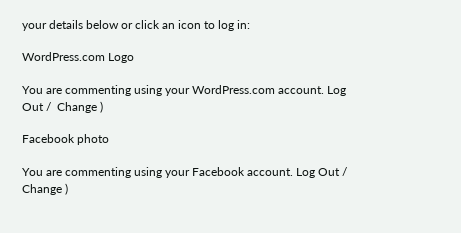your details below or click an icon to log in:

WordPress.com Logo

You are commenting using your WordPress.com account. Log Out /  Change )

Facebook photo

You are commenting using your Facebook account. Log Out /  Change )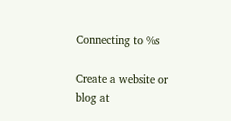Connecting to %s

Create a website or blog at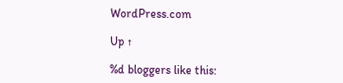WordPress.com

Up ↑

%d bloggers like this: